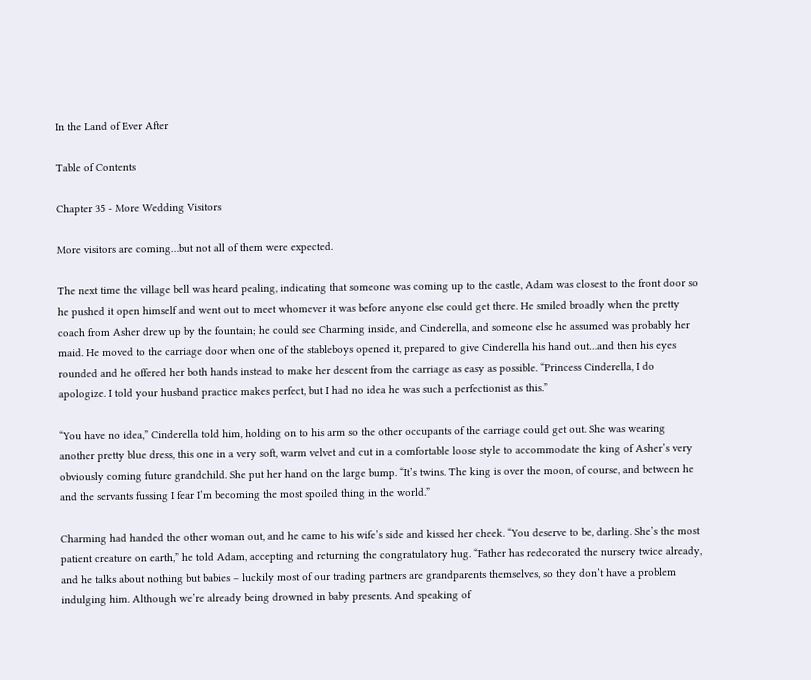In the Land of Ever After

Table of Contents

Chapter 35 - More Wedding Visitors

More visitors are coming…but not all of them were expected.

The next time the village bell was heard pealing, indicating that someone was coming up to the castle, Adam was closest to the front door so he pushed it open himself and went out to meet whomever it was before anyone else could get there. He smiled broadly when the pretty coach from Asher drew up by the fountain; he could see Charming inside, and Cinderella, and someone else he assumed was probably her maid. He moved to the carriage door when one of the stableboys opened it, prepared to give Cinderella his hand out…and then his eyes rounded and he offered her both hands instead to make her descent from the carriage as easy as possible. “Princess Cinderella, I do apologize. I told your husband practice makes perfect, but I had no idea he was such a perfectionist as this.”

“You have no idea,” Cinderella told him, holding on to his arm so the other occupants of the carriage could get out. She was wearing another pretty blue dress, this one in a very soft, warm velvet and cut in a comfortable loose style to accommodate the king of Asher’s very obviously coming future grandchild. She put her hand on the large bump. “It’s twins. The king is over the moon, of course, and between he and the servants fussing I fear I’m becoming the most spoiled thing in the world.”

Charming had handed the other woman out, and he came to his wife’s side and kissed her cheek. “You deserve to be, darling. She’s the most patient creature on earth,” he told Adam, accepting and returning the congratulatory hug. “Father has redecorated the nursery twice already, and he talks about nothing but babies – luckily most of our trading partners are grandparents themselves, so they don’t have a problem indulging him. Although we’re already being drowned in baby presents. And speaking of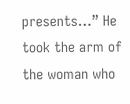presents…” He took the arm of the woman who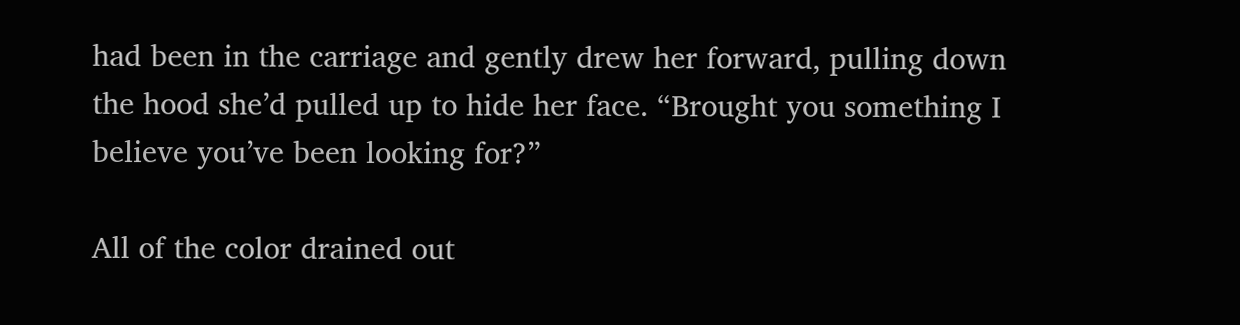had been in the carriage and gently drew her forward, pulling down the hood she’d pulled up to hide her face. “Brought you something I believe you’ve been looking for?”

All of the color drained out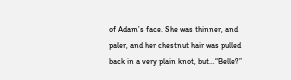of Adam’s face. She was thinner, and paler, and her chestnut hair was pulled back in a very plain knot, but…“Belle?”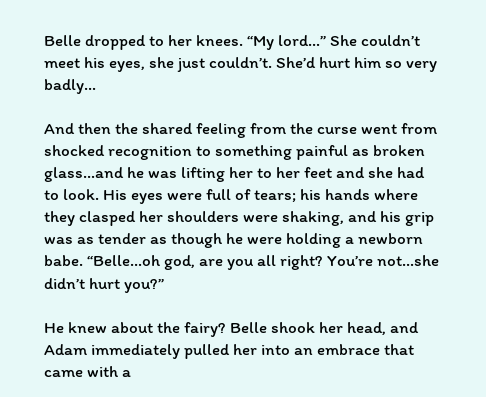Belle dropped to her knees. “My lord…” She couldn’t meet his eyes, she just couldn’t. She’d hurt him so very badly…

And then the shared feeling from the curse went from shocked recognition to something painful as broken glass…and he was lifting her to her feet and she had to look. His eyes were full of tears; his hands where they clasped her shoulders were shaking, and his grip was as tender as though he were holding a newborn babe. “Belle…oh god, are you all right? You’re not…she didn’t hurt you?”

He knew about the fairy? Belle shook her head, and Adam immediately pulled her into an embrace that came with a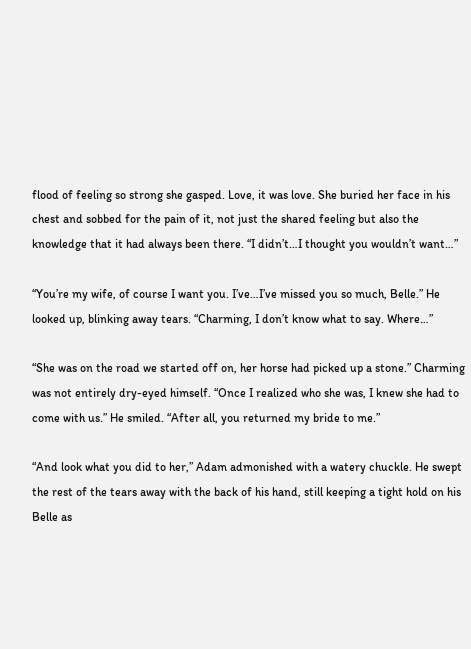flood of feeling so strong she gasped. Love, it was love. She buried her face in his chest and sobbed for the pain of it, not just the shared feeling but also the knowledge that it had always been there. “I didn’t…I thought you wouldn’t want…”

“You’re my wife, of course I want you. I’ve…I’ve missed you so much, Belle.” He looked up, blinking away tears. “Charming, I don’t know what to say. Where…”

“She was on the road we started off on, her horse had picked up a stone.” Charming was not entirely dry-eyed himself. “Once I realized who she was, I knew she had to come with us.” He smiled. “After all, you returned my bride to me.”

“And look what you did to her,” Adam admonished with a watery chuckle. He swept the rest of the tears away with the back of his hand, still keeping a tight hold on his Belle as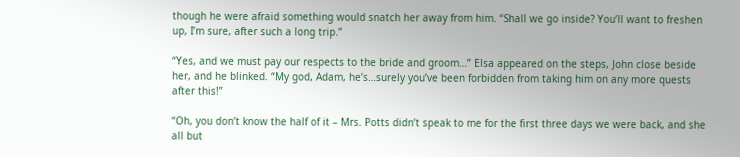though he were afraid something would snatch her away from him. “Shall we go inside? You’ll want to freshen up, I’m sure, after such a long trip.”

“Yes, and we must pay our respects to the bride and groom…” Elsa appeared on the steps, John close beside her, and he blinked. “My god, Adam, he’s…surely you’ve been forbidden from taking him on any more quests after this!”

“Oh, you don’t know the half of it – Mrs. Potts didn’t speak to me for the first three days we were back, and she all but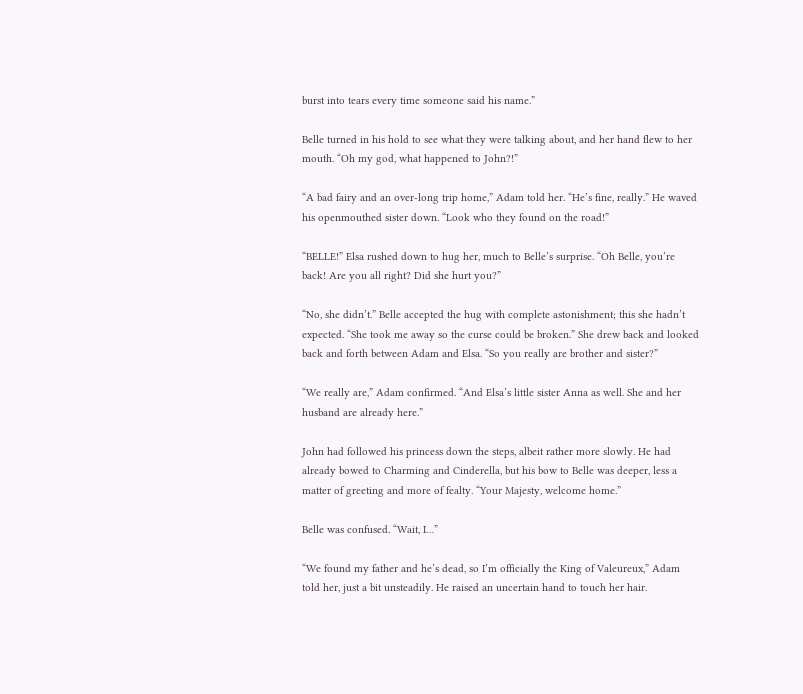burst into tears every time someone said his name.”

Belle turned in his hold to see what they were talking about, and her hand flew to her mouth. “Oh my god, what happened to John?!”

“A bad fairy and an over-long trip home,” Adam told her. “He’s fine, really.” He waved his openmouthed sister down. “Look who they found on the road!”

“BELLE!” Elsa rushed down to hug her, much to Belle’s surprise. “Oh Belle, you’re back! Are you all right? Did she hurt you?”

“No, she didn’t.” Belle accepted the hug with complete astonishment; this she hadn’t expected. “She took me away so the curse could be broken.” She drew back and looked back and forth between Adam and Elsa. “So you really are brother and sister?”

“We really are,” Adam confirmed. “And Elsa’s little sister Anna as well. She and her husband are already here.”

John had followed his princess down the steps, albeit rather more slowly. He had already bowed to Charming and Cinderella, but his bow to Belle was deeper, less a matter of greeting and more of fealty. “Your Majesty, welcome home.”

Belle was confused. “Wait, I…”

“We found my father and he’s dead, so I’m officially the King of Valeureux,” Adam told her, just a bit unsteadily. He raised an uncertain hand to touch her hair.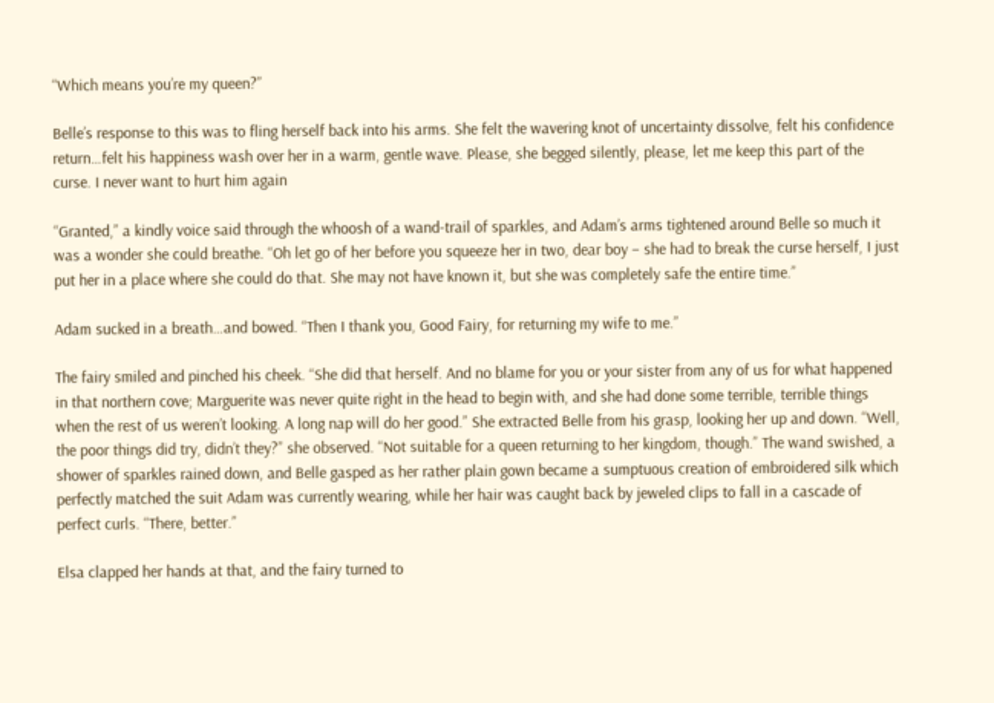“Which means you’re my queen?”

Belle’s response to this was to fling herself back into his arms. She felt the wavering knot of uncertainty dissolve, felt his confidence return…felt his happiness wash over her in a warm, gentle wave. Please, she begged silently, please, let me keep this part of the curse. I never want to hurt him again

“Granted,” a kindly voice said through the whoosh of a wand-trail of sparkles, and Adam’s arms tightened around Belle so much it was a wonder she could breathe. “Oh let go of her before you squeeze her in two, dear boy – she had to break the curse herself, I just put her in a place where she could do that. She may not have known it, but she was completely safe the entire time.”

Adam sucked in a breath…and bowed. “Then I thank you, Good Fairy, for returning my wife to me.”

The fairy smiled and pinched his cheek. “She did that herself. And no blame for you or your sister from any of us for what happened in that northern cove; Marguerite was never quite right in the head to begin with, and she had done some terrible, terrible things when the rest of us weren’t looking. A long nap will do her good.” She extracted Belle from his grasp, looking her up and down. “Well, the poor things did try, didn’t they?” she observed. “Not suitable for a queen returning to her kingdom, though.” The wand swished, a shower of sparkles rained down, and Belle gasped as her rather plain gown became a sumptuous creation of embroidered silk which perfectly matched the suit Adam was currently wearing, while her hair was caught back by jeweled clips to fall in a cascade of perfect curls. “There, better.”

Elsa clapped her hands at that, and the fairy turned to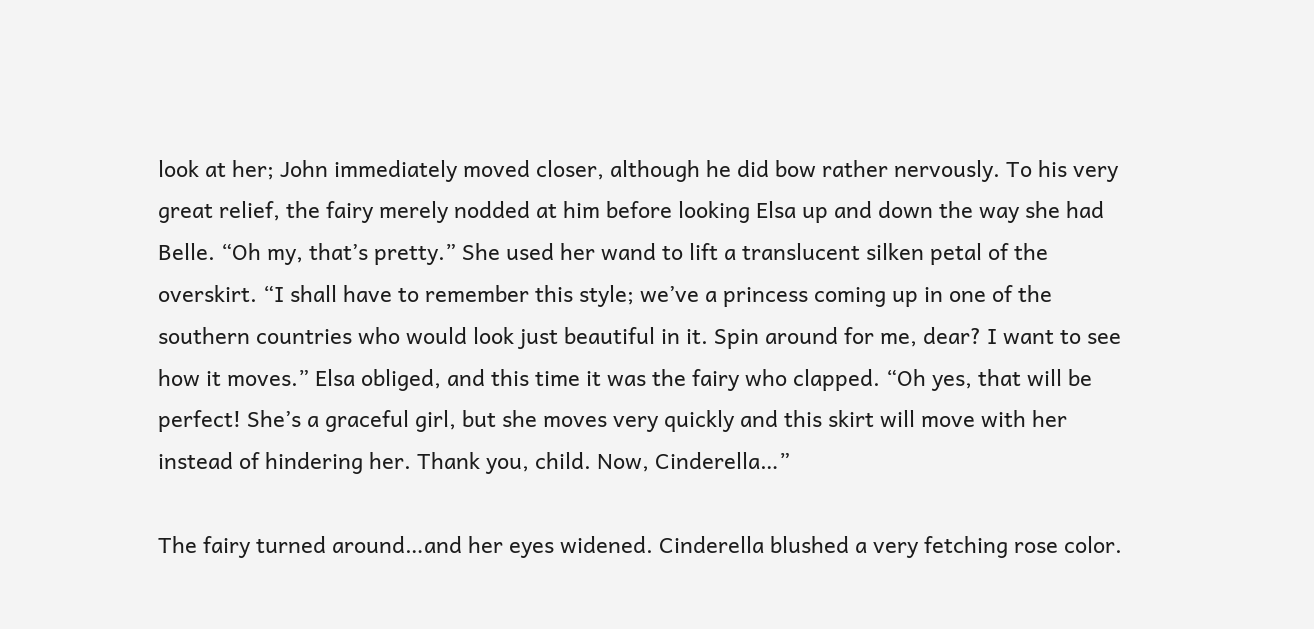look at her; John immediately moved closer, although he did bow rather nervously. To his very great relief, the fairy merely nodded at him before looking Elsa up and down the way she had Belle. “Oh my, that’s pretty.” She used her wand to lift a translucent silken petal of the overskirt. “I shall have to remember this style; we’ve a princess coming up in one of the southern countries who would look just beautiful in it. Spin around for me, dear? I want to see how it moves.” Elsa obliged, and this time it was the fairy who clapped. “Oh yes, that will be perfect! She’s a graceful girl, but she moves very quickly and this skirt will move with her instead of hindering her. Thank you, child. Now, Cinderella…”

The fairy turned around…and her eyes widened. Cinderella blushed a very fetching rose color.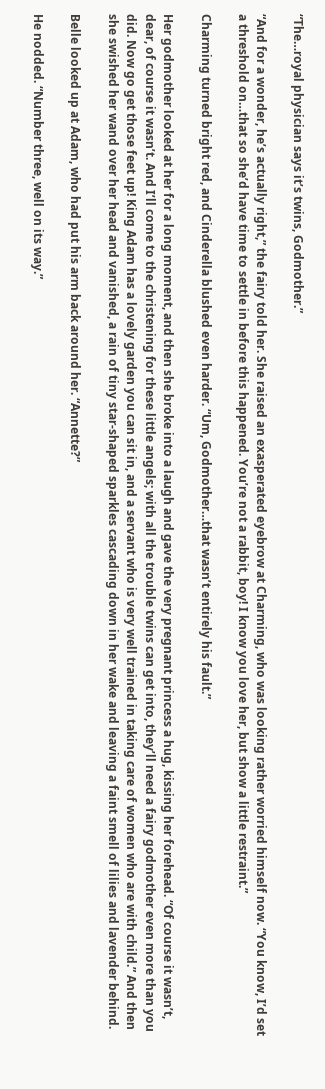“The…royal physician says it’s twins, Godmother.”

“And for a wonder, he’s actually right,” the fairy told her. She raised an exasperated eyebrow at Charming, who was looking rather worried himself now. “You know, I’d set a threshold on…that so she’d have time to settle in before this happened. You’re not a rabbit, boy! I know you love her, but show a little restraint.”

Charming turned bright red, and Cinderella blushed even harder. “Um, Godmother…that wasn’t entirely his fault.”

Her godmother looked at her for a long moment, and then she broke into a laugh and gave the very pregnant princess a hug, kissing her forehead. “Of course it wasn’t, dear, of course it wasn’t. And I’ll come to the christening for these little angels; with all the trouble twins can get into, they’ll need a fairy godmother even more than you did. Now go get those feet up! King Adam has a lovely garden you can sit in, and a servant who is very well trained in taking care of women who are with child.” And then she swished her wand over her head and vanished, a rain of tiny star-shaped sparkles cascading down in her wake and leaving a faint smell of lilies and lavender behind.

Belle looked up at Adam, who had put his arm back around her. “Annette?”

He nodded. “Number three, well on its way.”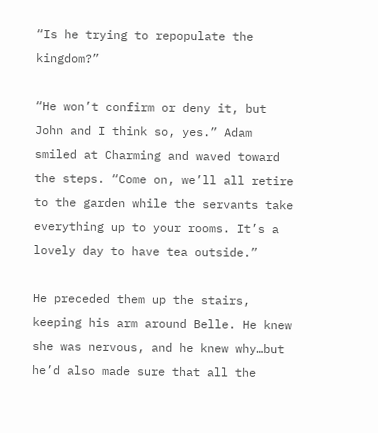“Is he trying to repopulate the kingdom?”

“He won’t confirm or deny it, but John and I think so, yes.” Adam smiled at Charming and waved toward the steps. “Come on, we’ll all retire to the garden while the servants take everything up to your rooms. It’s a lovely day to have tea outside.”

He preceded them up the stairs, keeping his arm around Belle. He knew she was nervous, and he knew why…but he’d also made sure that all the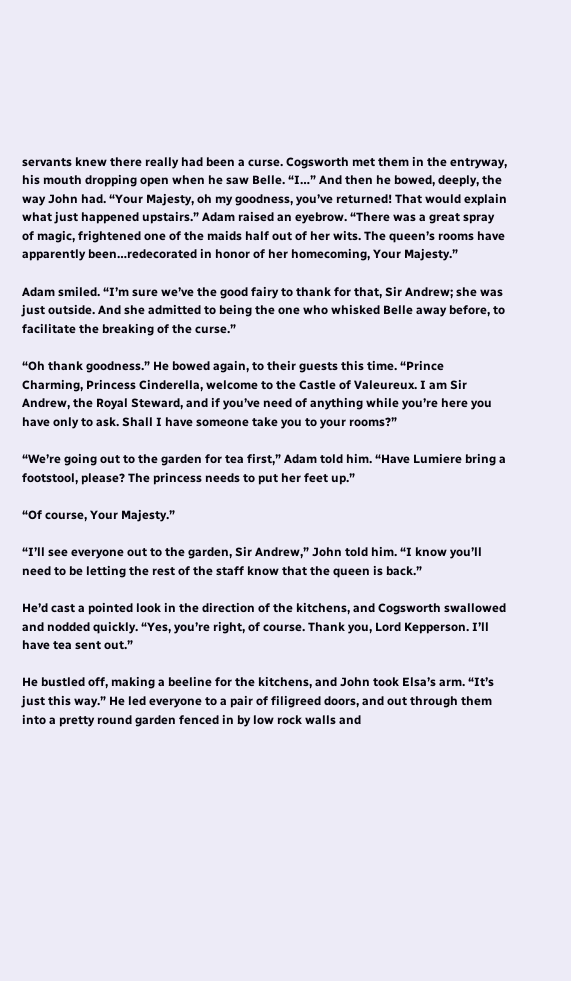servants knew there really had been a curse. Cogsworth met them in the entryway, his mouth dropping open when he saw Belle. “I…” And then he bowed, deeply, the way John had. “Your Majesty, oh my goodness, you’ve returned! That would explain what just happened upstairs.” Adam raised an eyebrow. “There was a great spray of magic, frightened one of the maids half out of her wits. The queen’s rooms have apparently been…redecorated in honor of her homecoming, Your Majesty.”

Adam smiled. “I’m sure we’ve the good fairy to thank for that, Sir Andrew; she was just outside. And she admitted to being the one who whisked Belle away before, to facilitate the breaking of the curse.”

“Oh thank goodness.” He bowed again, to their guests this time. “Prince Charming, Princess Cinderella, welcome to the Castle of Valeureux. I am Sir Andrew, the Royal Steward, and if you’ve need of anything while you’re here you have only to ask. Shall I have someone take you to your rooms?”

“We’re going out to the garden for tea first,” Adam told him. “Have Lumiere bring a footstool, please? The princess needs to put her feet up.”

“Of course, Your Majesty.”

“I’ll see everyone out to the garden, Sir Andrew,” John told him. “I know you’ll need to be letting the rest of the staff know that the queen is back.”

He’d cast a pointed look in the direction of the kitchens, and Cogsworth swallowed and nodded quickly. “Yes, you’re right, of course. Thank you, Lord Kepperson. I’ll have tea sent out.”

He bustled off, making a beeline for the kitchens, and John took Elsa’s arm. “It’s just this way.” He led everyone to a pair of filigreed doors, and out through them into a pretty round garden fenced in by low rock walls and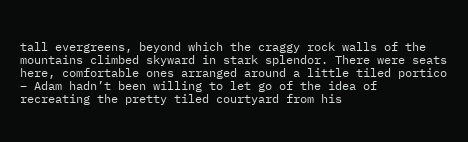tall evergreens, beyond which the craggy rock walls of the mountains climbed skyward in stark splendor. There were seats here, comfortable ones arranged around a little tiled portico – Adam hadn’t been willing to let go of the idea of recreating the pretty tiled courtyard from his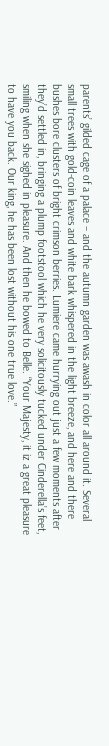parents’ gilded cage of a palace – and the autumn garden was awash in color all around it. Several small trees with gold-coin leaves and white bark whispered in the light breeze, and here and there bushes bore clusters of bright crimson berries. Lumiere came hurrying out just a few moments after they’d settled in, bringing a plump footstool which he very solicitously tucked under Cinderella’s feet, smiling when she sighed in pleasure. And then he bowed to Belle. “Your Majesty, it iz a great pleasure to have you back. Our king, he has been lost without his one true love.”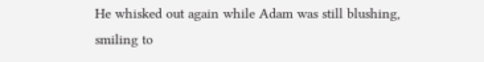He whisked out again while Adam was still blushing, smiling to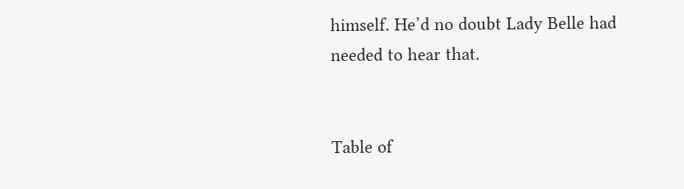himself. He’d no doubt Lady Belle had needed to hear that.


Table of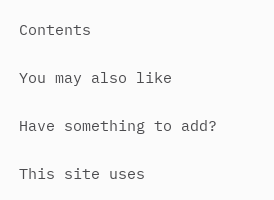Contents

You may also like

Have something to add?

This site uses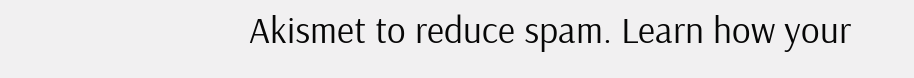Akismet to reduce spam. Learn how your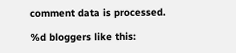comment data is processed.

%d bloggers like this: